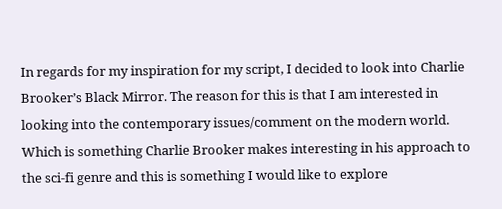In regards for my inspiration for my script, I decided to look into Charlie Brooker’s Black Mirror. The reason for this is that I am interested in looking into the contemporary issues/comment on the modern world. Which is something Charlie Brooker makes interesting in his approach to the sci-fi genre and this is something I would like to explore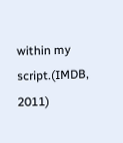within my script.(IMDB, 2011)